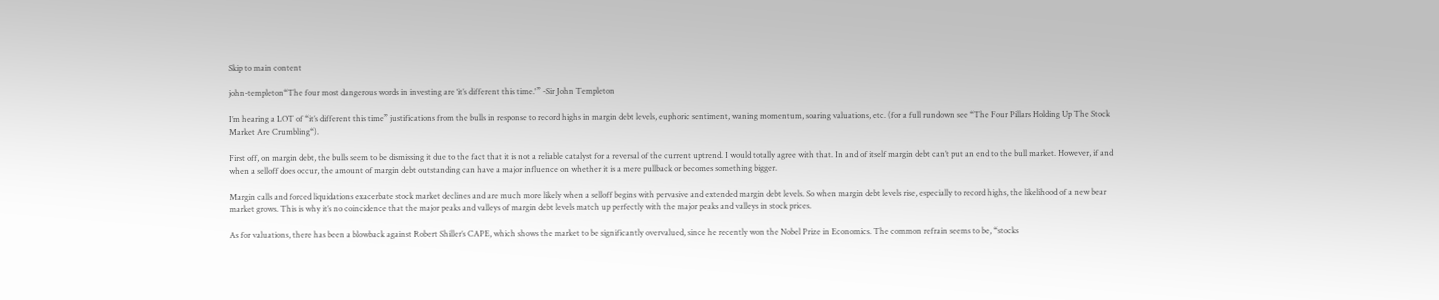Skip to main content

john-templeton“The four most dangerous words in investing are ‘it’s different this time.'” -Sir John Templeton

I’m hearing a LOT of “it’s different this time” justifications from the bulls in response to record highs in margin debt levels, euphoric sentiment, waning momentum, soaring valuations, etc. (for a full rundown see “The Four Pillars Holding Up The Stock Market Are Crumbling“).

First off, on margin debt, the bulls seem to be dismissing it due to the fact that it is not a reliable catalyst for a reversal of the current uptrend. I would totally agree with that. In and of itself margin debt can’t put an end to the bull market. However, if and when a selloff does occur, the amount of margin debt outstanding can have a major influence on whether it is a mere pullback or becomes something bigger.

Margin calls and forced liquidations exacerbate stock market declines and are much more likely when a selloff begins with pervasive and extended margin debt levels. So when margin debt levels rise, especially to record highs, the likelihood of a new bear market grows. This is why it’s no coincidence that the major peaks and valleys of margin debt levels match up perfectly with the major peaks and valleys in stock prices.

As for valuations, there has been a blowback against Robert Shiller’s CAPE, which shows the market to be significantly overvalued, since he recently won the Nobel Prize in Economics. The common refrain seems to be, “stocks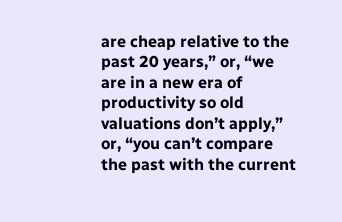are cheap relative to the past 20 years,” or, “we are in a new era of productivity so old valuations don’t apply,” or, “you can’t compare the past with the current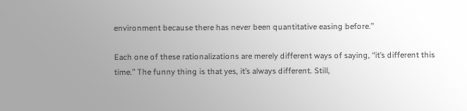environment because there has never been quantitative easing before.”

Each one of these rationalizations are merely different ways of saying, “it’s different this time.” The funny thing is that yes, it’s always different. Still,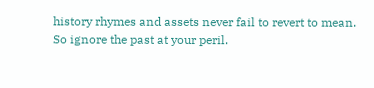history rhymes and assets never fail to revert to mean. So ignore the past at your peril.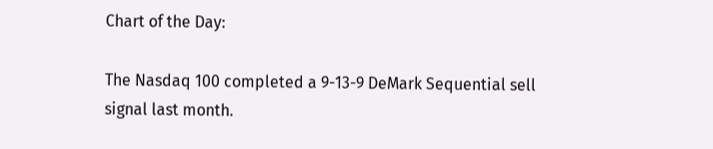Chart of the Day:

The Nasdaq 100 completed a 9-13-9 DeMark Sequential sell signal last month.